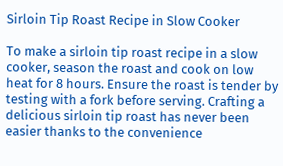Sirloin Tip Roast Recipe in Slow Cooker

To make a sirloin tip roast recipe in a slow cooker, season the roast and cook on low heat for 8 hours. Ensure the roast is tender by testing with a fork before serving. Crafting a delicious sirloin tip roast has never been easier thanks to the convenience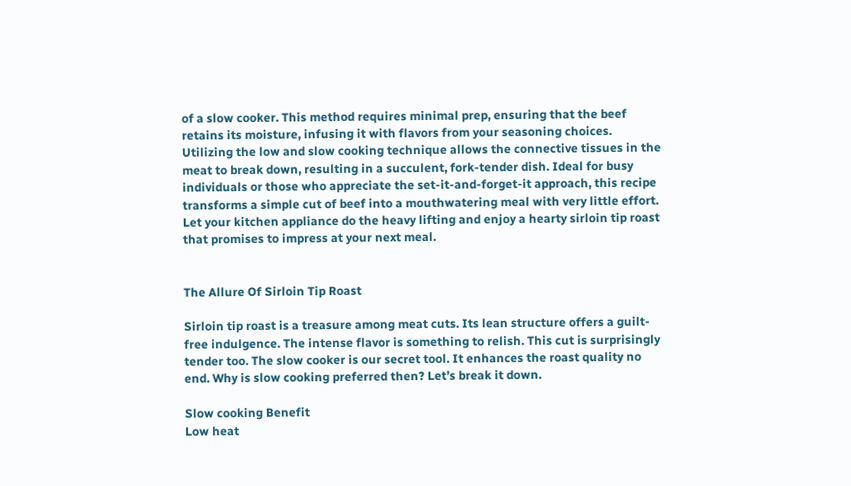of a slow cooker. This method requires minimal prep, ensuring that the beef retains its moisture, infusing it with flavors from your seasoning choices. Utilizing the low and slow cooking technique allows the connective tissues in the meat to break down, resulting in a succulent, fork-tender dish. Ideal for busy individuals or those who appreciate the set-it-and-forget-it approach, this recipe transforms a simple cut of beef into a mouthwatering meal with very little effort. Let your kitchen appliance do the heavy lifting and enjoy a hearty sirloin tip roast that promises to impress at your next meal.


The Allure Of Sirloin Tip Roast

Sirloin tip roast is a treasure among meat cuts. Its lean structure offers a guilt-free indulgence. The intense flavor is something to relish. This cut is surprisingly tender too. The slow cooker is our secret tool. It enhances the roast quality no end. Why is slow cooking preferred then? Let’s break it down.

Slow cooking Benefit
Low heat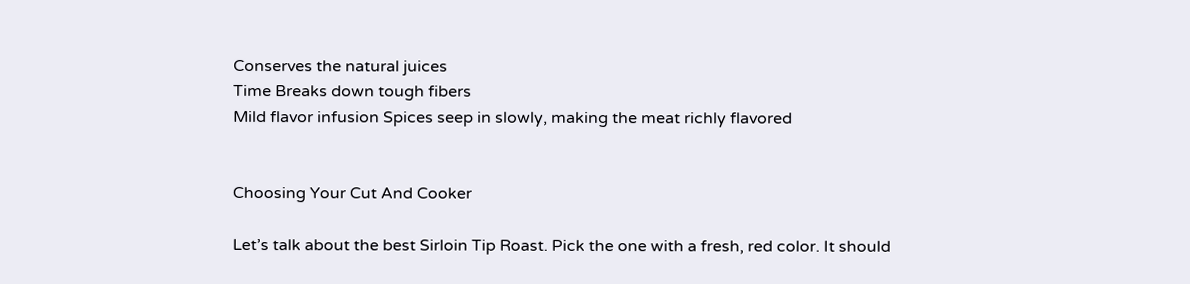Conserves the natural juices
Time Breaks down tough fibers
Mild flavor infusion Spices seep in slowly, making the meat richly flavored


Choosing Your Cut And Cooker

Let’s talk about the best Sirloin Tip Roast. Pick the one with a fresh, red color. It should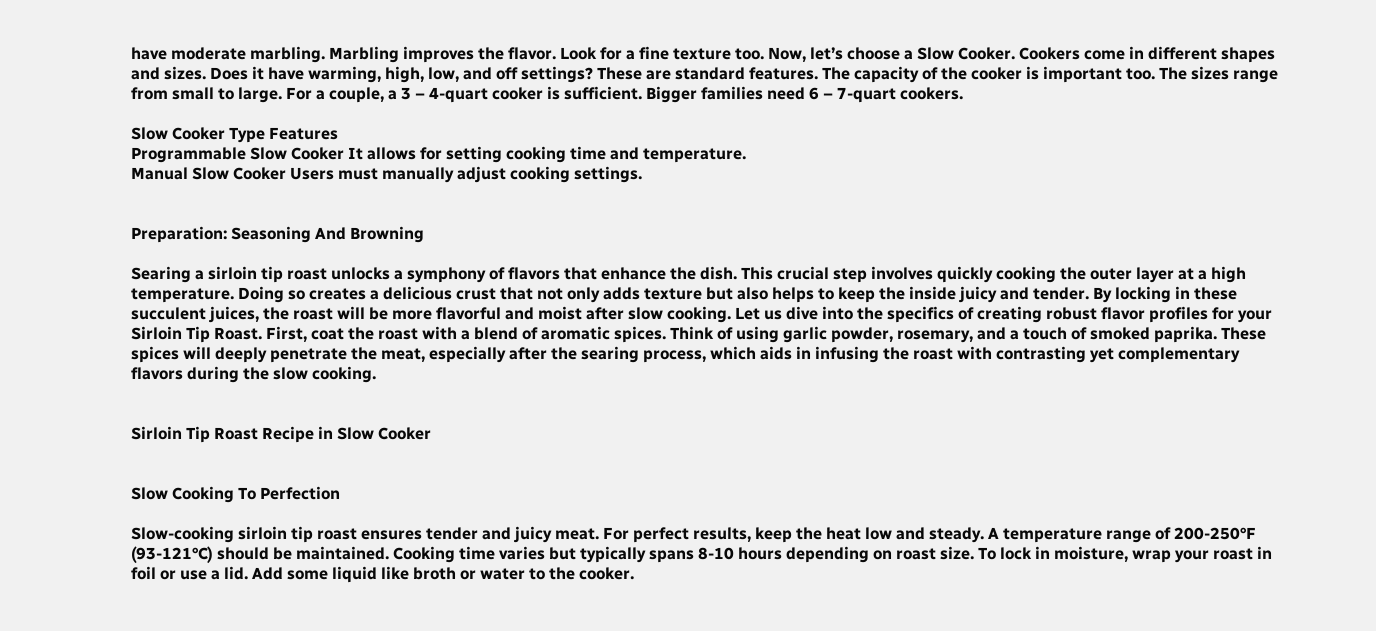have moderate marbling. Marbling improves the flavor. Look for a fine texture too. Now, let’s choose a Slow Cooker. Cookers come in different shapes and sizes. Does it have warming, high, low, and off settings? These are standard features. The capacity of the cooker is important too. The sizes range from small to large. For a couple, a 3 – 4-quart cooker is sufficient. Bigger families need 6 – 7-quart cookers.

Slow Cooker Type Features
Programmable Slow Cooker It allows for setting cooking time and temperature.
Manual Slow Cooker Users must manually adjust cooking settings.


Preparation: Seasoning And Browning

Searing a sirloin tip roast unlocks a symphony of flavors that enhance the dish. This crucial step involves quickly cooking the outer layer at a high temperature. Doing so creates a delicious crust that not only adds texture but also helps to keep the inside juicy and tender. By locking in these succulent juices, the roast will be more flavorful and moist after slow cooking. Let us dive into the specifics of creating robust flavor profiles for your Sirloin Tip Roast. First, coat the roast with a blend of aromatic spices. Think of using garlic powder, rosemary, and a touch of smoked paprika. These spices will deeply penetrate the meat, especially after the searing process, which aids in infusing the roast with contrasting yet complementary flavors during the slow cooking.


Sirloin Tip Roast Recipe in Slow Cooker


Slow Cooking To Perfection

Slow-cooking sirloin tip roast ensures tender and juicy meat. For perfect results, keep the heat low and steady. A temperature range of 200-250°F (93-121°C) should be maintained. Cooking time varies but typically spans 8-10 hours depending on roast size. To lock in moisture, wrap your roast in foil or use a lid. Add some liquid like broth or water to the cooker.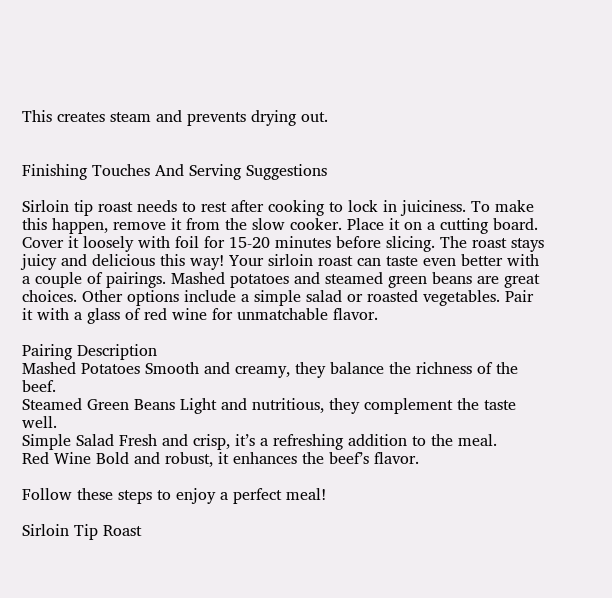This creates steam and prevents drying out.


Finishing Touches And Serving Suggestions

Sirloin tip roast needs to rest after cooking to lock in juiciness. To make this happen, remove it from the slow cooker. Place it on a cutting board. Cover it loosely with foil for 15-20 minutes before slicing. The roast stays juicy and delicious this way! Your sirloin roast can taste even better with a couple of pairings. Mashed potatoes and steamed green beans are great choices. Other options include a simple salad or roasted vegetables. Pair it with a glass of red wine for unmatchable flavor.

Pairing Description
Mashed Potatoes Smooth and creamy, they balance the richness of the beef.
Steamed Green Beans Light and nutritious, they complement the taste well.
Simple Salad Fresh and crisp, it’s a refreshing addition to the meal.
Red Wine Bold and robust, it enhances the beef’s flavor.

Follow these steps to enjoy a perfect meal!

Sirloin Tip Roast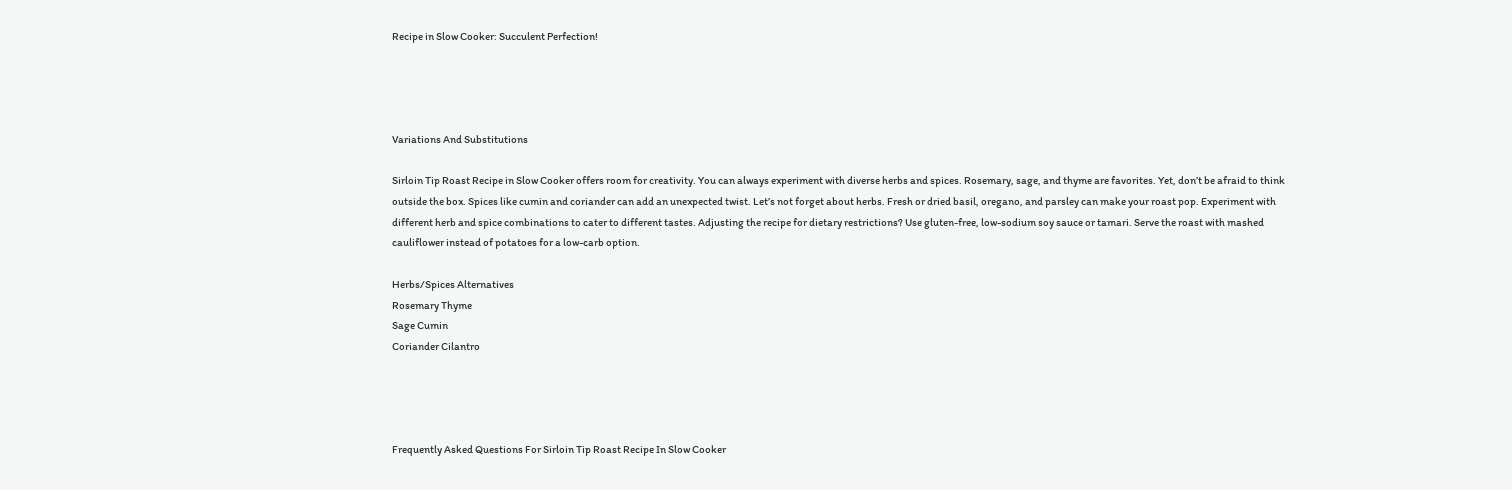Recipe in Slow Cooker: Succulent Perfection!




Variations And Substitutions

Sirloin Tip Roast Recipe in Slow Cooker offers room for creativity. You can always experiment with diverse herbs and spices. Rosemary, sage, and thyme are favorites. Yet, don’t be afraid to think outside the box. Spices like cumin and coriander can add an unexpected twist. Let’s not forget about herbs. Fresh or dried basil, oregano, and parsley can make your roast pop. Experiment with different herb and spice combinations to cater to different tastes. Adjusting the recipe for dietary restrictions? Use gluten-free, low-sodium soy sauce or tamari. Serve the roast with mashed cauliflower instead of potatoes for a low-carb option.

Herbs/Spices Alternatives
Rosemary Thyme
Sage Cumin
Coriander Cilantro




Frequently Asked Questions For Sirloin Tip Roast Recipe In Slow Cooker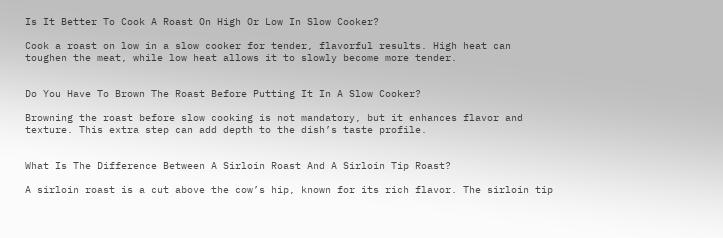Is It Better To Cook A Roast On High Or Low In Slow Cooker?

Cook a roast on low in a slow cooker for tender, flavorful results. High heat can toughen the meat, while low heat allows it to slowly become more tender.


Do You Have To Brown The Roast Before Putting It In A Slow Cooker?

Browning the roast before slow cooking is not mandatory, but it enhances flavor and texture. This extra step can add depth to the dish’s taste profile.


What Is The Difference Between A Sirloin Roast And A Sirloin Tip Roast?

A sirloin roast is a cut above the cow’s hip, known for its rich flavor. The sirloin tip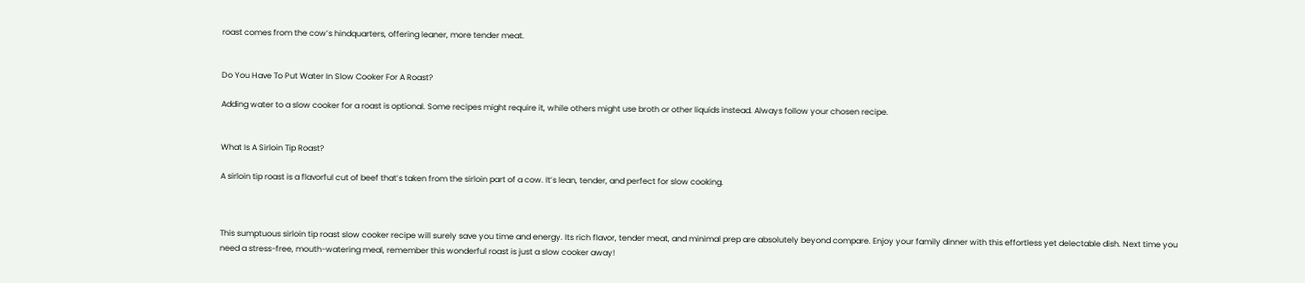roast comes from the cow’s hindquarters, offering leaner, more tender meat.


Do You Have To Put Water In Slow Cooker For A Roast?

Adding water to a slow cooker for a roast is optional. Some recipes might require it, while others might use broth or other liquids instead. Always follow your chosen recipe.


What Is A Sirloin Tip Roast?

A sirloin tip roast is a flavorful cut of beef that’s taken from the sirloin part of a cow. It’s lean, tender, and perfect for slow cooking.



This sumptuous sirloin tip roast slow cooker recipe will surely save you time and energy. Its rich flavor, tender meat, and minimal prep are absolutely beyond compare. Enjoy your family dinner with this effortless yet delectable dish. Next time you need a stress-free, mouth-watering meal, remember this wonderful roast is just a slow cooker away!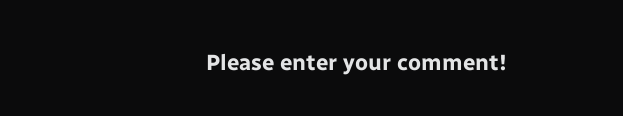Please enter your comment!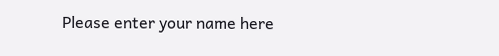Please enter your name here